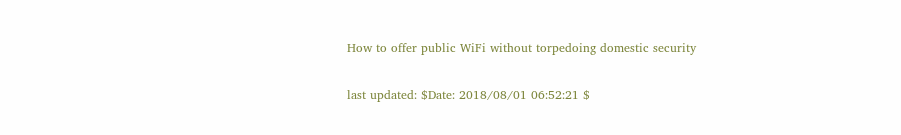How to offer public WiFi without torpedoing domestic security

last updated: $Date: 2018/08/01 06:52:21 $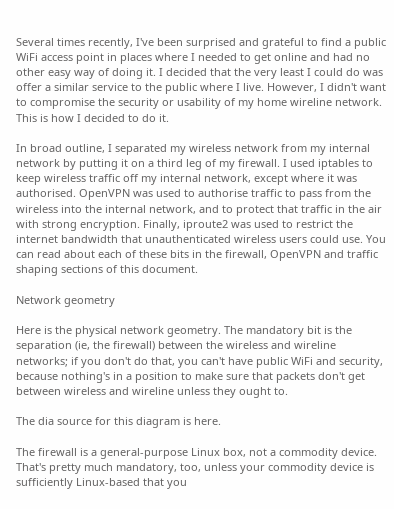Several times recently, I've been surprised and grateful to find a public WiFi access point in places where I needed to get online and had no other easy way of doing it. I decided that the very least I could do was offer a similar service to the public where I live. However, I didn't want to compromise the security or usability of my home wireline network. This is how I decided to do it.

In broad outline, I separated my wireless network from my internal network by putting it on a third leg of my firewall. I used iptables to keep wireless traffic off my internal network, except where it was authorised. OpenVPN was used to authorise traffic to pass from the wireless into the internal network, and to protect that traffic in the air with strong encryption. Finally, iproute2 was used to restrict the internet bandwidth that unauthenticated wireless users could use. You can read about each of these bits in the firewall, OpenVPN and traffic shaping sections of this document.

Network geometry

Here is the physical network geometry. The mandatory bit is the separation (ie, the firewall) between the wireless and wireline networks; if you don't do that, you can't have public WiFi and security, because nothing's in a position to make sure that packets don't get between wireless and wireline unless they ought to.

The dia source for this diagram is here.

The firewall is a general-purpose Linux box, not a commodity device. That's pretty much mandatory, too, unless your commodity device is sufficiently Linux-based that you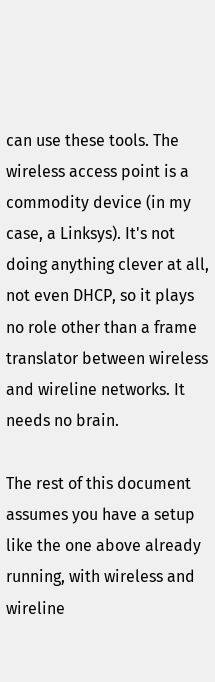can use these tools. The wireless access point is a commodity device (in my case, a Linksys). It's not doing anything clever at all, not even DHCP, so it plays no role other than a frame translator between wireless and wireline networks. It needs no brain.

The rest of this document assumes you have a setup like the one above already running, with wireless and wireline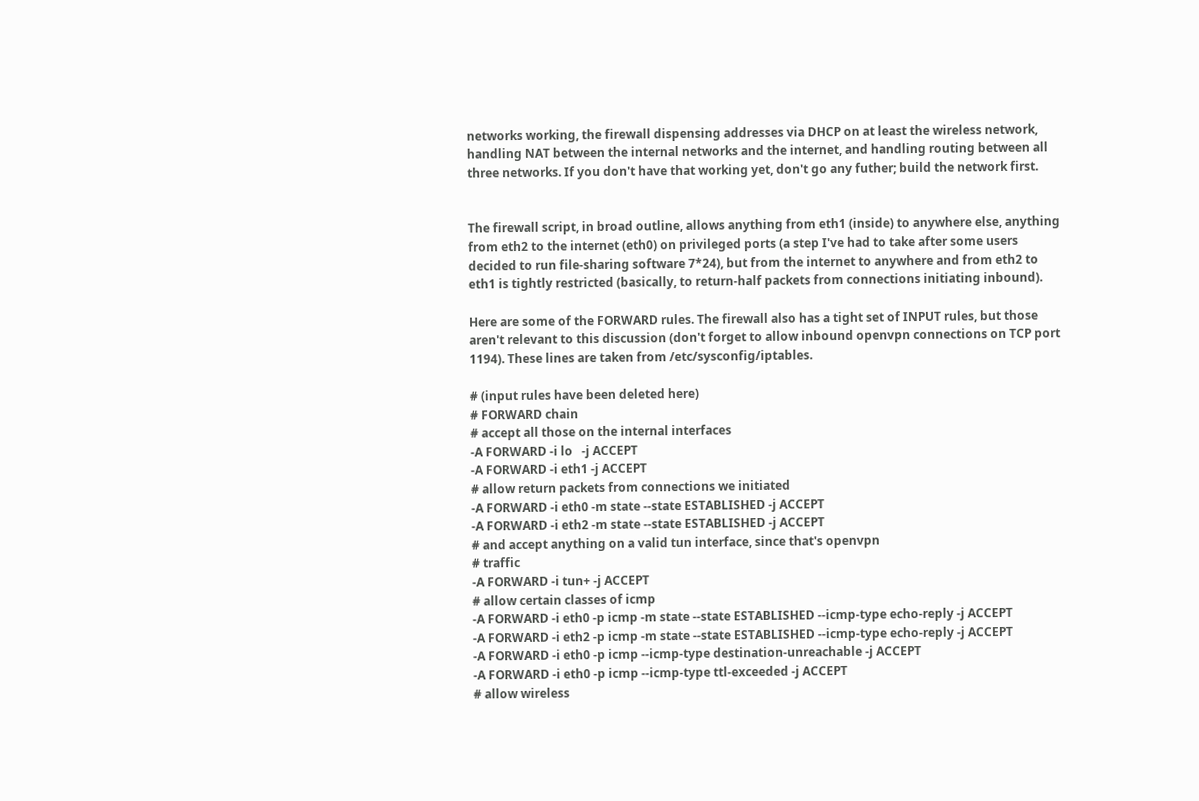networks working, the firewall dispensing addresses via DHCP on at least the wireless network, handling NAT between the internal networks and the internet, and handling routing between all three networks. If you don't have that working yet, don't go any futher; build the network first.


The firewall script, in broad outline, allows anything from eth1 (inside) to anywhere else, anything from eth2 to the internet (eth0) on privileged ports (a step I've had to take after some users decided to run file-sharing software 7*24), but from the internet to anywhere and from eth2 to eth1 is tightly restricted (basically, to return-half packets from connections initiating inbound).

Here are some of the FORWARD rules. The firewall also has a tight set of INPUT rules, but those aren't relevant to this discussion (don't forget to allow inbound openvpn connections on TCP port 1194). These lines are taken from /etc/sysconfig/iptables.

# (input rules have been deleted here)
# FORWARD chain
# accept all those on the internal interfaces
-A FORWARD -i lo   -j ACCEPT
-A FORWARD -i eth1 -j ACCEPT
# allow return packets from connections we initiated
-A FORWARD -i eth0 -m state --state ESTABLISHED -j ACCEPT
-A FORWARD -i eth2 -m state --state ESTABLISHED -j ACCEPT
# and accept anything on a valid tun interface, since that's openvpn
# traffic
-A FORWARD -i tun+ -j ACCEPT
# allow certain classes of icmp
-A FORWARD -i eth0 -p icmp -m state --state ESTABLISHED --icmp-type echo-reply -j ACCEPT
-A FORWARD -i eth2 -p icmp -m state --state ESTABLISHED --icmp-type echo-reply -j ACCEPT
-A FORWARD -i eth0 -p icmp --icmp-type destination-unreachable -j ACCEPT
-A FORWARD -i eth0 -p icmp --icmp-type ttl-exceeded -j ACCEPT
# allow wireless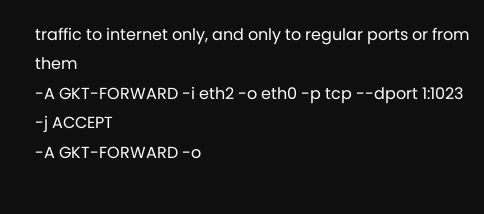traffic to internet only, and only to regular ports or from them
-A GKT-FORWARD -i eth2 -o eth0 -p tcp --dport 1:1023 -j ACCEPT
-A GKT-FORWARD -o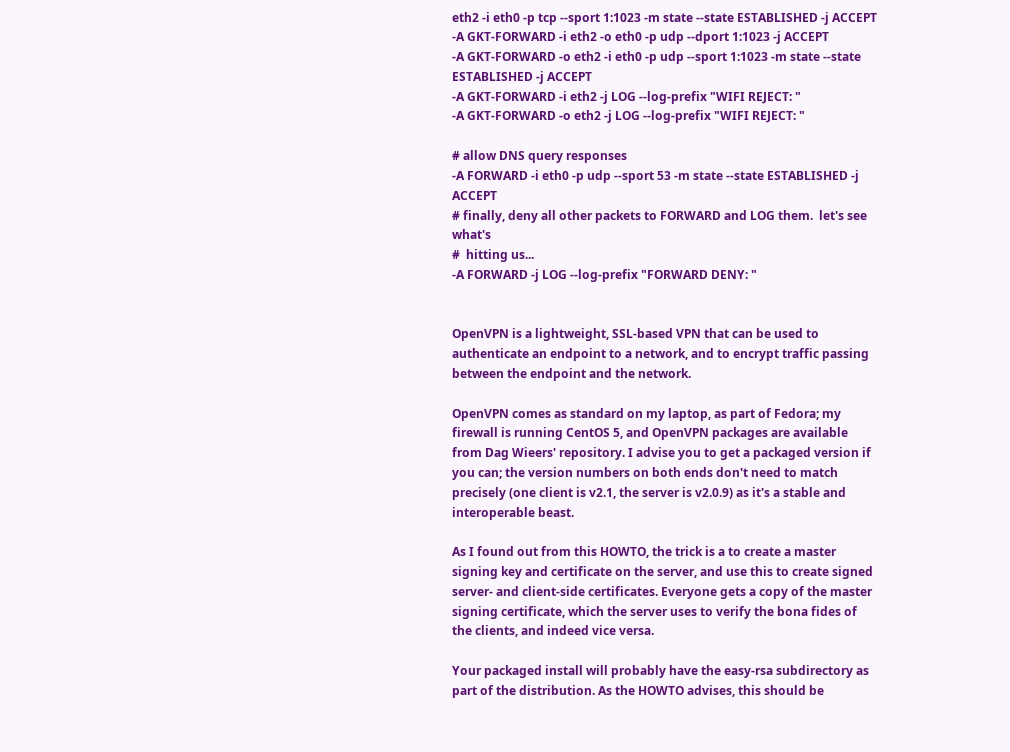eth2 -i eth0 -p tcp --sport 1:1023 -m state --state ESTABLISHED -j ACCEPT
-A GKT-FORWARD -i eth2 -o eth0 -p udp --dport 1:1023 -j ACCEPT
-A GKT-FORWARD -o eth2 -i eth0 -p udp --sport 1:1023 -m state --state ESTABLISHED -j ACCEPT
-A GKT-FORWARD -i eth2 -j LOG --log-prefix "WIFI REJECT: "
-A GKT-FORWARD -o eth2 -j LOG --log-prefix "WIFI REJECT: "

# allow DNS query responses
-A FORWARD -i eth0 -p udp --sport 53 -m state --state ESTABLISHED -j ACCEPT
# finally, deny all other packets to FORWARD and LOG them.  let's see what's
#  hitting us...
-A FORWARD -j LOG --log-prefix "FORWARD DENY: "


OpenVPN is a lightweight, SSL-based VPN that can be used to authenticate an endpoint to a network, and to encrypt traffic passing between the endpoint and the network.

OpenVPN comes as standard on my laptop, as part of Fedora; my firewall is running CentOS 5, and OpenVPN packages are available from Dag Wieers' repository. I advise you to get a packaged version if you can; the version numbers on both ends don't need to match precisely (one client is v2.1, the server is v2.0.9) as it's a stable and interoperable beast.

As I found out from this HOWTO, the trick is a to create a master signing key and certificate on the server, and use this to create signed server- and client-side certificates. Everyone gets a copy of the master signing certificate, which the server uses to verify the bona fides of the clients, and indeed vice versa.

Your packaged install will probably have the easy-rsa subdirectory as part of the distribution. As the HOWTO advises, this should be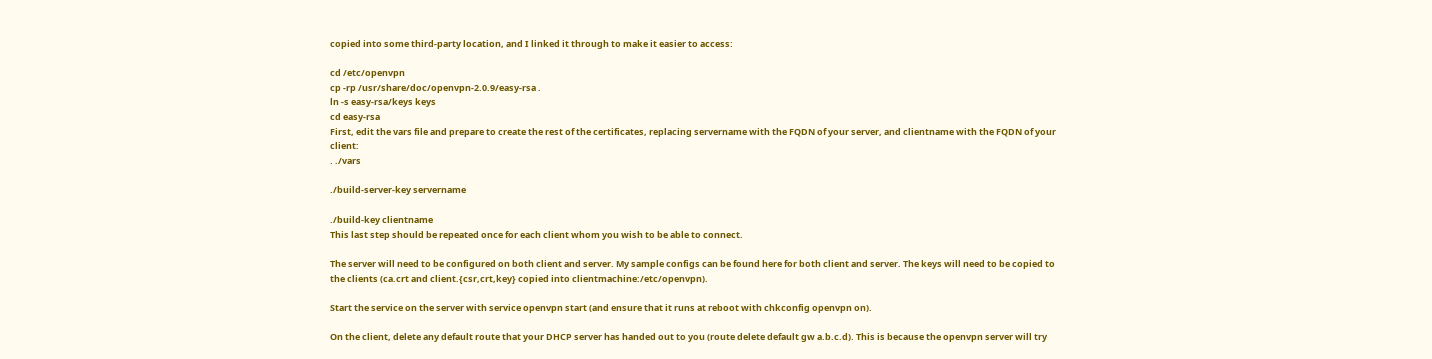copied into some third-party location, and I linked it through to make it easier to access:

cd /etc/openvpn
cp -rp /usr/share/doc/openvpn-2.0.9/easy-rsa .
ln -s easy-rsa/keys keys
cd easy-rsa
First, edit the vars file and prepare to create the rest of the certificates, replacing servername with the FQDN of your server, and clientname with the FQDN of your client:
. ./vars

./build-server-key servername

./build-key clientname
This last step should be repeated once for each client whom you wish to be able to connect.

The server will need to be configured on both client and server. My sample configs can be found here for both client and server. The keys will need to be copied to the clients (ca.crt and client.{csr,crt,key} copied into clientmachine:/etc/openvpn).

Start the service on the server with service openvpn start (and ensure that it runs at reboot with chkconfig openvpn on).

On the client, delete any default route that your DHCP server has handed out to you (route delete default gw a.b.c.d). This is because the openvpn server will try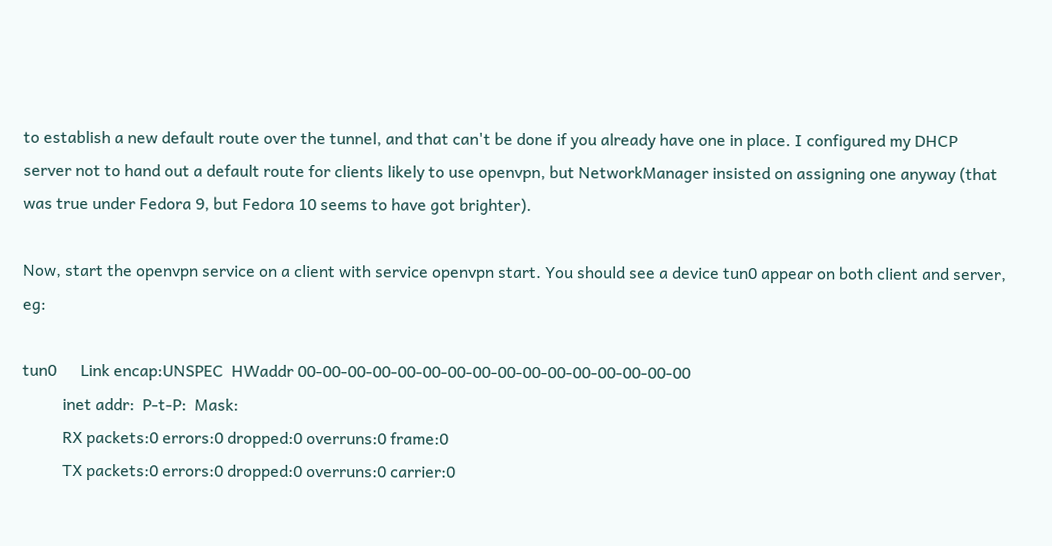to establish a new default route over the tunnel, and that can't be done if you already have one in place. I configured my DHCP server not to hand out a default route for clients likely to use openvpn, but NetworkManager insisted on assigning one anyway (that was true under Fedora 9, but Fedora 10 seems to have got brighter).

Now, start the openvpn service on a client with service openvpn start. You should see a device tun0 appear on both client and server, eg:

tun0      Link encap:UNSPEC  HWaddr 00-00-00-00-00-00-00-00-00-00-00-00-00-00-00-00
          inet addr:  P-t-P:  Mask:
          RX packets:0 errors:0 dropped:0 overruns:0 frame:0
          TX packets:0 errors:0 dropped:0 overruns:0 carrier:0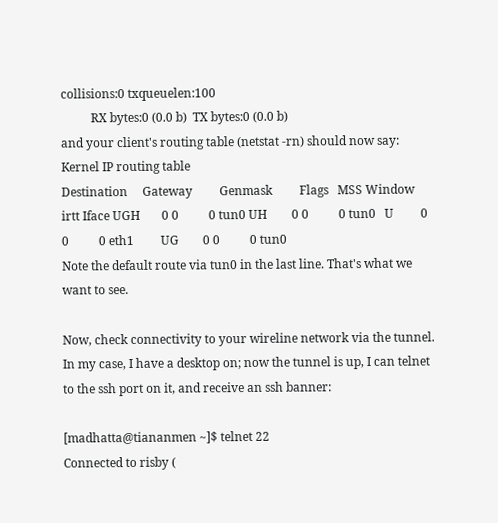collisions:0 txqueuelen:100
          RX bytes:0 (0.0 b)  TX bytes:0 (0.0 b)
and your client's routing table (netstat -rn) should now say:
Kernel IP routing table
Destination     Gateway         Genmask         Flags   MSS Window  irtt Iface UGH       0 0          0 tun0 UH        0 0          0 tun0   U         0 0          0 eth1         UG        0 0          0 tun0
Note the default route via tun0 in the last line. That's what we want to see.

Now, check connectivity to your wireline network via the tunnel. In my case, I have a desktop on; now the tunnel is up, I can telnet to the ssh port on it, and receive an ssh banner:

[madhatta@tiananmen ~]$ telnet 22
Connected to risby (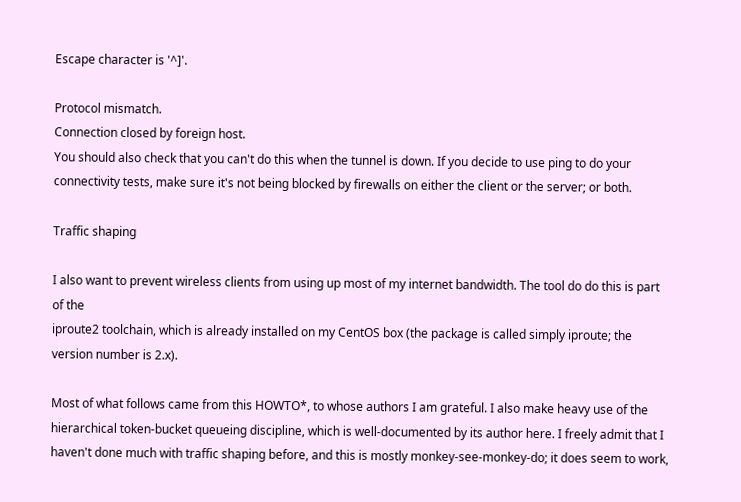Escape character is '^]'.

Protocol mismatch.
Connection closed by foreign host.
You should also check that you can't do this when the tunnel is down. If you decide to use ping to do your connectivity tests, make sure it's not being blocked by firewalls on either the client or the server; or both.

Traffic shaping

I also want to prevent wireless clients from using up most of my internet bandwidth. The tool do do this is part of the
iproute2 toolchain, which is already installed on my CentOS box (the package is called simply iproute; the version number is 2.x).

Most of what follows came from this HOWTO*, to whose authors I am grateful. I also make heavy use of the hierarchical token-bucket queueing discipline, which is well-documented by its author here. I freely admit that I haven't done much with traffic shaping before, and this is mostly monkey-see-monkey-do; it does seem to work,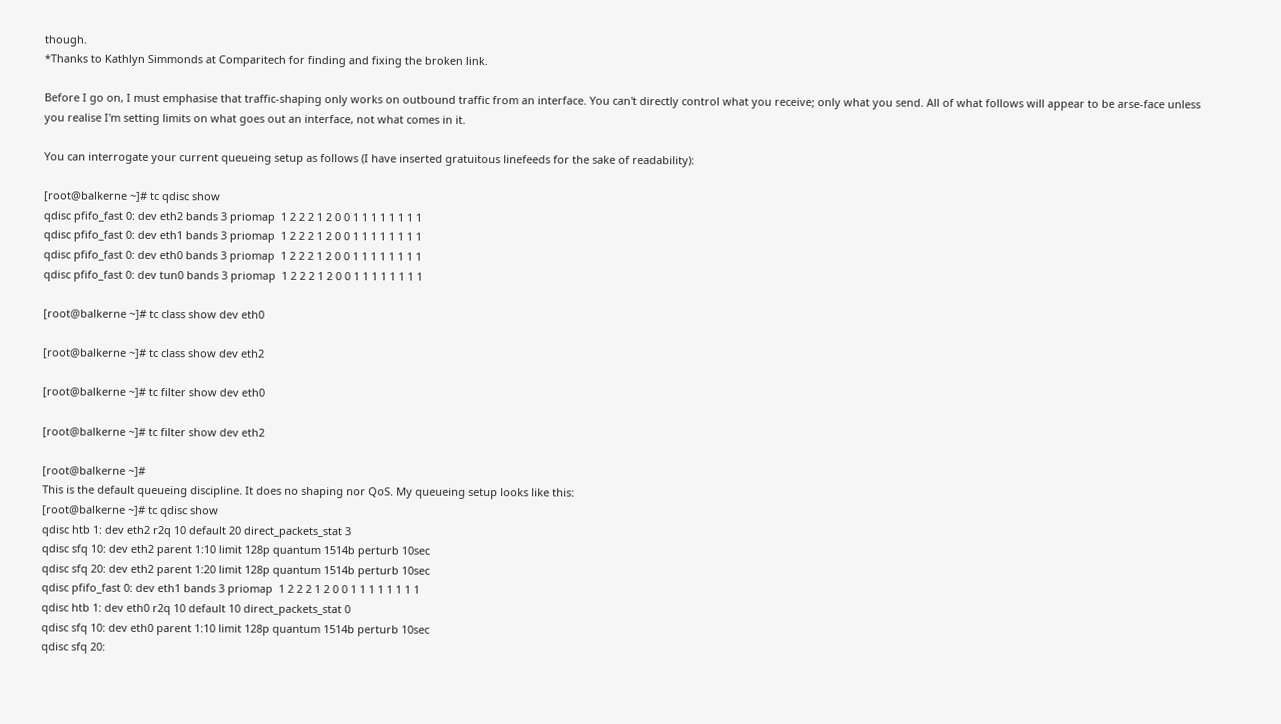though.
*Thanks to Kathlyn Simmonds at Comparitech for finding and fixing the broken link.

Before I go on, I must emphasise that traffic-shaping only works on outbound traffic from an interface. You can't directly control what you receive; only what you send. All of what follows will appear to be arse-face unless you realise I'm setting limits on what goes out an interface, not what comes in it.

You can interrogate your current queueing setup as follows (I have inserted gratuitous linefeeds for the sake of readability):

[root@balkerne ~]# tc qdisc show
qdisc pfifo_fast 0: dev eth2 bands 3 priomap  1 2 2 2 1 2 0 0 1 1 1 1 1 1 1 1
qdisc pfifo_fast 0: dev eth1 bands 3 priomap  1 2 2 2 1 2 0 0 1 1 1 1 1 1 1 1
qdisc pfifo_fast 0: dev eth0 bands 3 priomap  1 2 2 2 1 2 0 0 1 1 1 1 1 1 1 1
qdisc pfifo_fast 0: dev tun0 bands 3 priomap  1 2 2 2 1 2 0 0 1 1 1 1 1 1 1 1

[root@balkerne ~]# tc class show dev eth0

[root@balkerne ~]# tc class show dev eth2

[root@balkerne ~]# tc filter show dev eth0

[root@balkerne ~]# tc filter show dev eth2

[root@balkerne ~]#
This is the default queueing discipline. It does no shaping nor QoS. My queueing setup looks like this:
[root@balkerne ~]# tc qdisc show
qdisc htb 1: dev eth2 r2q 10 default 20 direct_packets_stat 3
qdisc sfq 10: dev eth2 parent 1:10 limit 128p quantum 1514b perturb 10sec
qdisc sfq 20: dev eth2 parent 1:20 limit 128p quantum 1514b perturb 10sec
qdisc pfifo_fast 0: dev eth1 bands 3 priomap  1 2 2 2 1 2 0 0 1 1 1 1 1 1 1 1
qdisc htb 1: dev eth0 r2q 10 default 10 direct_packets_stat 0
qdisc sfq 10: dev eth0 parent 1:10 limit 128p quantum 1514b perturb 10sec
qdisc sfq 20: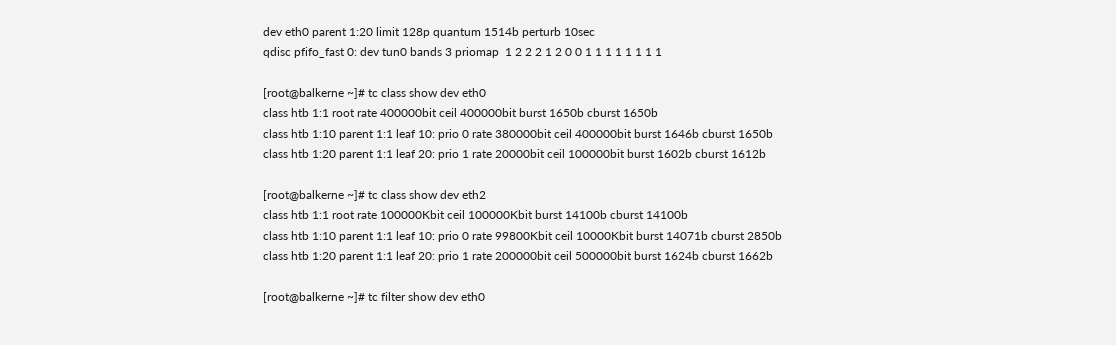dev eth0 parent 1:20 limit 128p quantum 1514b perturb 10sec
qdisc pfifo_fast 0: dev tun0 bands 3 priomap  1 2 2 2 1 2 0 0 1 1 1 1 1 1 1 1

[root@balkerne ~]# tc class show dev eth0
class htb 1:1 root rate 400000bit ceil 400000bit burst 1650b cburst 1650b
class htb 1:10 parent 1:1 leaf 10: prio 0 rate 380000bit ceil 400000bit burst 1646b cburst 1650b
class htb 1:20 parent 1:1 leaf 20: prio 1 rate 20000bit ceil 100000bit burst 1602b cburst 1612b

[root@balkerne ~]# tc class show dev eth2
class htb 1:1 root rate 100000Kbit ceil 100000Kbit burst 14100b cburst 14100b
class htb 1:10 parent 1:1 leaf 10: prio 0 rate 99800Kbit ceil 10000Kbit burst 14071b cburst 2850b
class htb 1:20 parent 1:1 leaf 20: prio 1 rate 200000bit ceil 500000bit burst 1624b cburst 1662b

[root@balkerne ~]# tc filter show dev eth0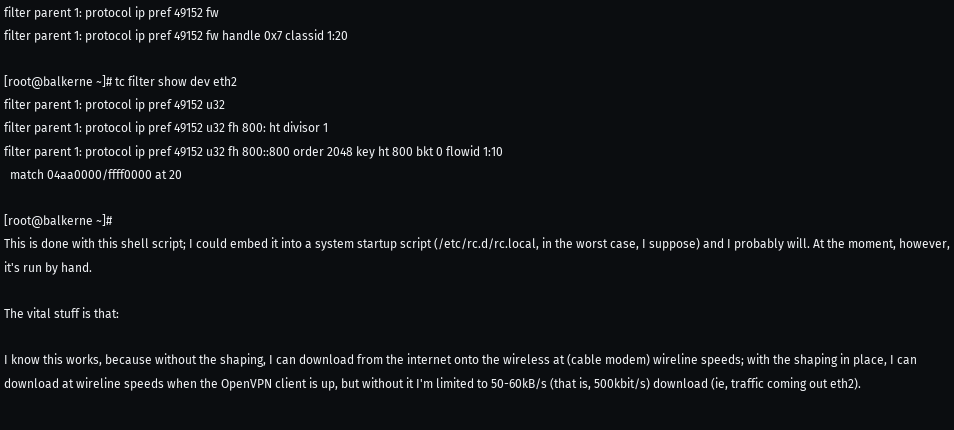filter parent 1: protocol ip pref 49152 fw
filter parent 1: protocol ip pref 49152 fw handle 0x7 classid 1:20

[root@balkerne ~]# tc filter show dev eth2
filter parent 1: protocol ip pref 49152 u32
filter parent 1: protocol ip pref 49152 u32 fh 800: ht divisor 1
filter parent 1: protocol ip pref 49152 u32 fh 800::800 order 2048 key ht 800 bkt 0 flowid 1:10
  match 04aa0000/ffff0000 at 20

[root@balkerne ~]#
This is done with this shell script; I could embed it into a system startup script (/etc/rc.d/rc.local, in the worst case, I suppose) and I probably will. At the moment, however, it's run by hand.

The vital stuff is that:

I know this works, because without the shaping, I can download from the internet onto the wireless at (cable modem) wireline speeds; with the shaping in place, I can download at wireline speeds when the OpenVPN client is up, but without it I'm limited to 50-60kB/s (that is, 500kbit/s) download (ie, traffic coming out eth2).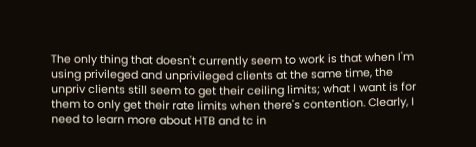The only thing that doesn't currently seem to work is that when I'm using privileged and unprivileged clients at the same time, the unpriv clients still seem to get their ceiling limits; what I want is for them to only get their rate limits when there's contention. Clearly, I need to learn more about HTB and tc in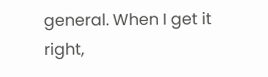general. When I get it right,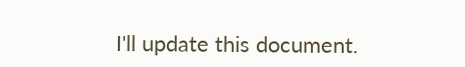I'll update this document.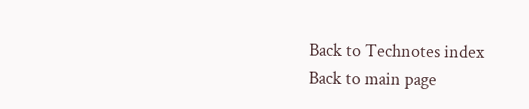Back to Technotes index
Back to main page